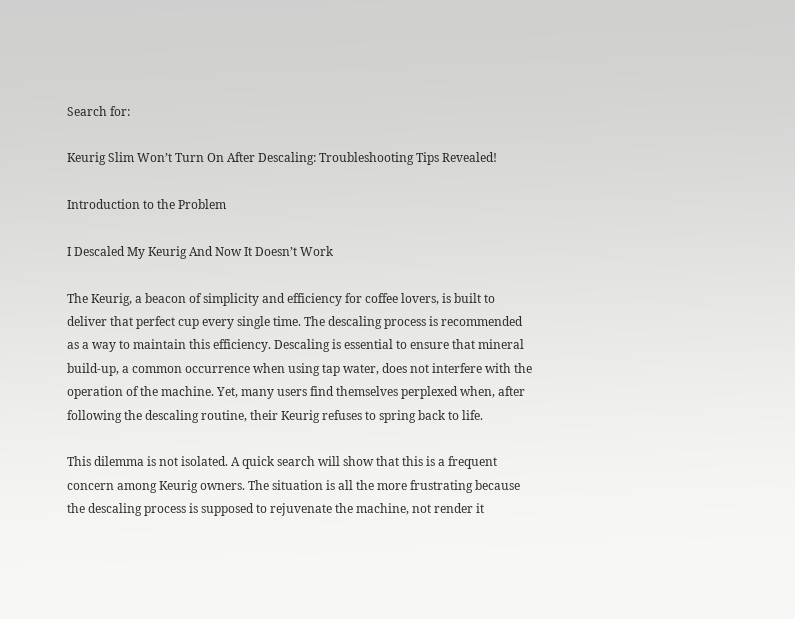Search for:

Keurig Slim Won’t Turn On After Descaling: Troubleshooting Tips Revealed!

Introduction to the Problem

I Descaled My Keurig And Now It Doesn’t Work

The Keurig, a beacon of simplicity and efficiency for coffee lovers, is built to deliver that perfect cup every single time. The descaling process is recommended as a way to maintain this efficiency. Descaling is essential to ensure that mineral build-up, a common occurrence when using tap water, does not interfere with the operation of the machine. Yet, many users find themselves perplexed when, after following the descaling routine, their Keurig refuses to spring back to life.

This dilemma is not isolated. A quick search will show that this is a frequent concern among Keurig owners. The situation is all the more frustrating because the descaling process is supposed to rejuvenate the machine, not render it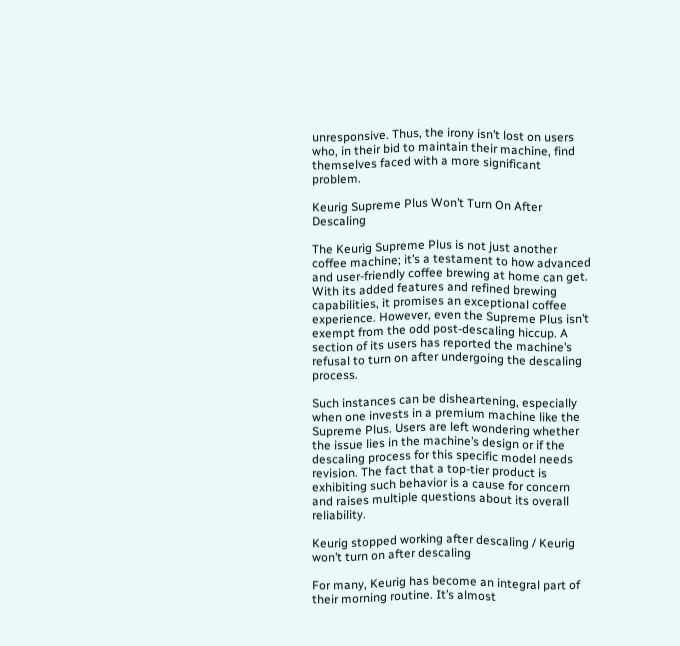unresponsive. Thus, the irony isn’t lost on users who, in their bid to maintain their machine, find themselves faced with a more significant problem.

Keurig Supreme Plus Won’t Turn On After Descaling

The Keurig Supreme Plus is not just another coffee machine; it’s a testament to how advanced and user-friendly coffee brewing at home can get. With its added features and refined brewing capabilities, it promises an exceptional coffee experience. However, even the Supreme Plus isn’t exempt from the odd post-descaling hiccup. A section of its users has reported the machine’s refusal to turn on after undergoing the descaling process.

Such instances can be disheartening, especially when one invests in a premium machine like the Supreme Plus. Users are left wondering whether the issue lies in the machine’s design or if the descaling process for this specific model needs revision. The fact that a top-tier product is exhibiting such behavior is a cause for concern and raises multiple questions about its overall reliability.

Keurig stopped working after descaling / Keurig won’t turn on after descaling

For many, Keurig has become an integral part of their morning routine. It’s almost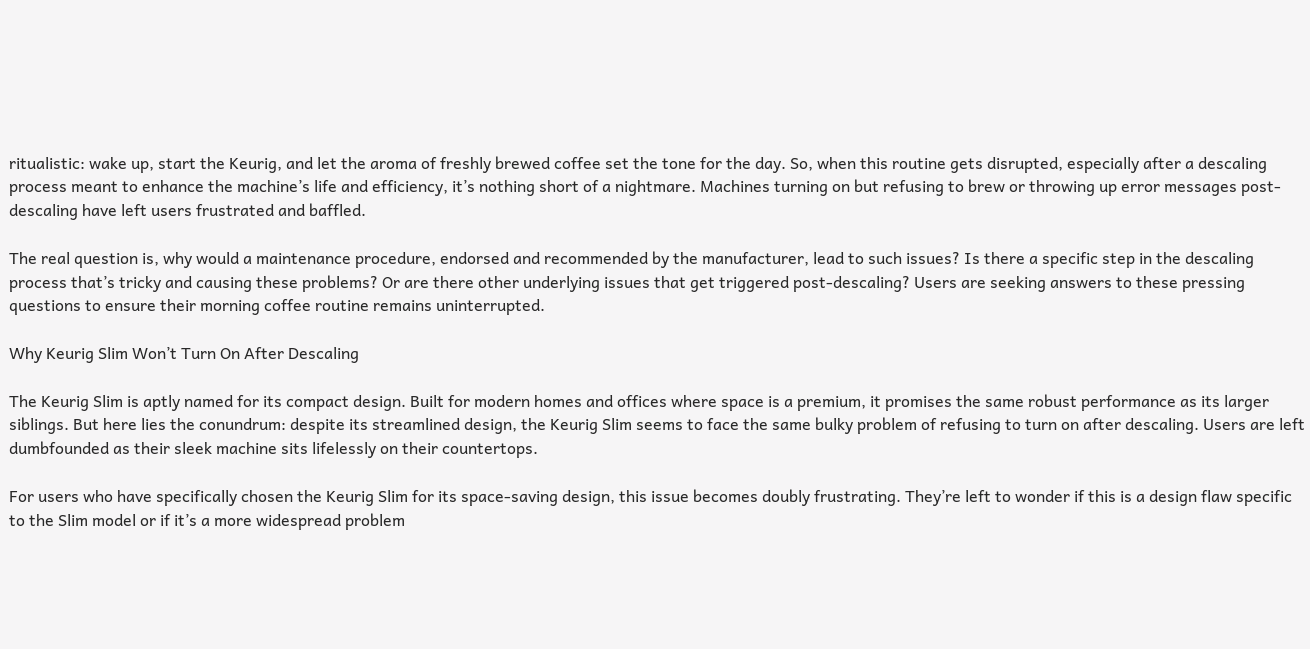ritualistic: wake up, start the Keurig, and let the aroma of freshly brewed coffee set the tone for the day. So, when this routine gets disrupted, especially after a descaling process meant to enhance the machine’s life and efficiency, it’s nothing short of a nightmare. Machines turning on but refusing to brew or throwing up error messages post-descaling have left users frustrated and baffled.

The real question is, why would a maintenance procedure, endorsed and recommended by the manufacturer, lead to such issues? Is there a specific step in the descaling process that’s tricky and causing these problems? Or are there other underlying issues that get triggered post-descaling? Users are seeking answers to these pressing questions to ensure their morning coffee routine remains uninterrupted.

Why Keurig Slim Won’t Turn On After Descaling

The Keurig Slim is aptly named for its compact design. Built for modern homes and offices where space is a premium, it promises the same robust performance as its larger siblings. But here lies the conundrum: despite its streamlined design, the Keurig Slim seems to face the same bulky problem of refusing to turn on after descaling. Users are left dumbfounded as their sleek machine sits lifelessly on their countertops.

For users who have specifically chosen the Keurig Slim for its space-saving design, this issue becomes doubly frustrating. They’re left to wonder if this is a design flaw specific to the Slim model or if it’s a more widespread problem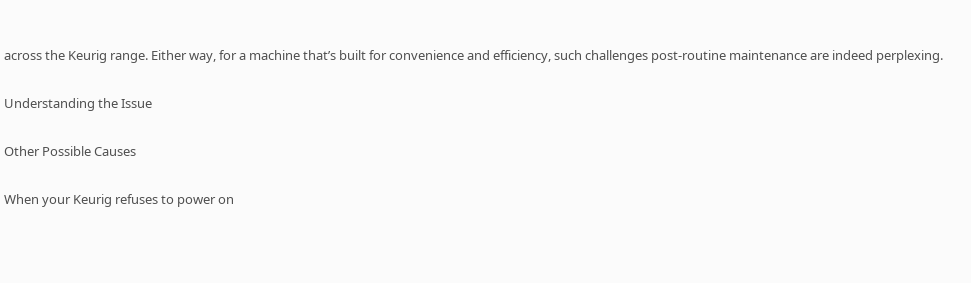across the Keurig range. Either way, for a machine that’s built for convenience and efficiency, such challenges post-routine maintenance are indeed perplexing.

Understanding the Issue

Other Possible Causes

When your Keurig refuses to power on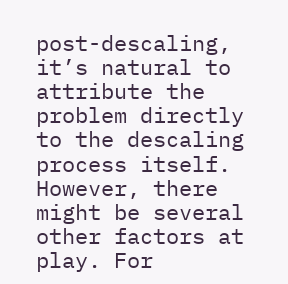post-descaling, it’s natural to attribute the problem directly to the descaling process itself. However, there might be several other factors at play. For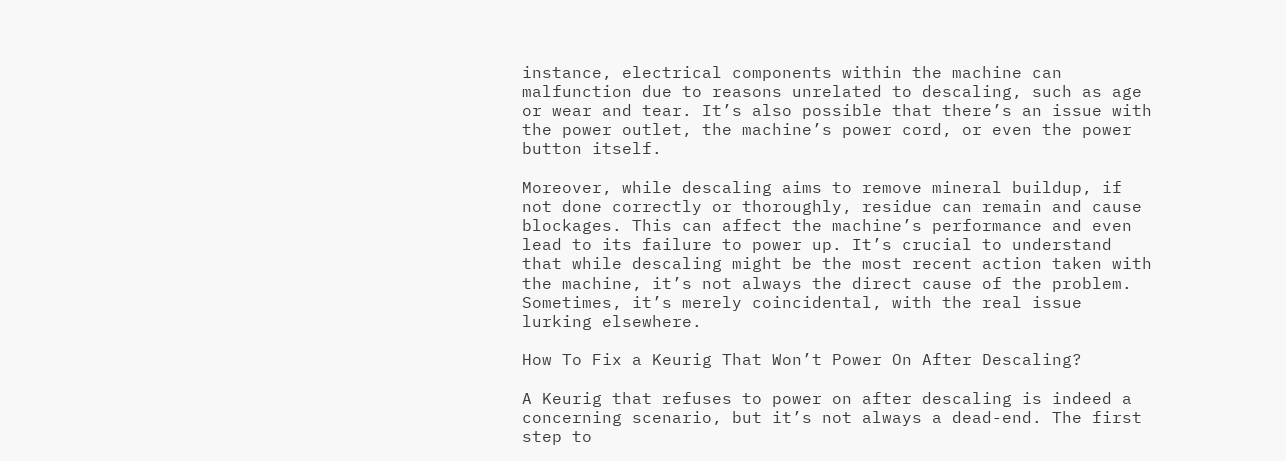instance, electrical components within the machine can malfunction due to reasons unrelated to descaling, such as age or wear and tear. It’s also possible that there’s an issue with the power outlet, the machine’s power cord, or even the power button itself.

Moreover, while descaling aims to remove mineral buildup, if not done correctly or thoroughly, residue can remain and cause blockages. This can affect the machine’s performance and even lead to its failure to power up. It’s crucial to understand that while descaling might be the most recent action taken with the machine, it’s not always the direct cause of the problem. Sometimes, it’s merely coincidental, with the real issue lurking elsewhere.

How To Fix a Keurig That Won’t Power On After Descaling?

A Keurig that refuses to power on after descaling is indeed a concerning scenario, but it’s not always a dead-end. The first step to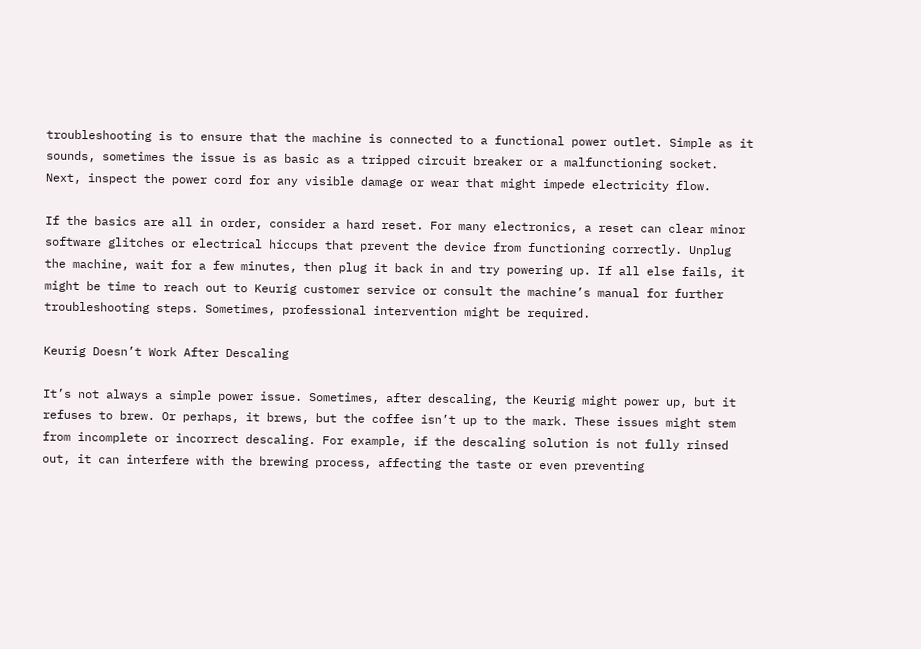troubleshooting is to ensure that the machine is connected to a functional power outlet. Simple as it sounds, sometimes the issue is as basic as a tripped circuit breaker or a malfunctioning socket. Next, inspect the power cord for any visible damage or wear that might impede electricity flow.

If the basics are all in order, consider a hard reset. For many electronics, a reset can clear minor software glitches or electrical hiccups that prevent the device from functioning correctly. Unplug the machine, wait for a few minutes, then plug it back in and try powering up. If all else fails, it might be time to reach out to Keurig customer service or consult the machine’s manual for further troubleshooting steps. Sometimes, professional intervention might be required.

Keurig Doesn’t Work After Descaling

It’s not always a simple power issue. Sometimes, after descaling, the Keurig might power up, but it refuses to brew. Or perhaps, it brews, but the coffee isn’t up to the mark. These issues might stem from incomplete or incorrect descaling. For example, if the descaling solution is not fully rinsed out, it can interfere with the brewing process, affecting the taste or even preventing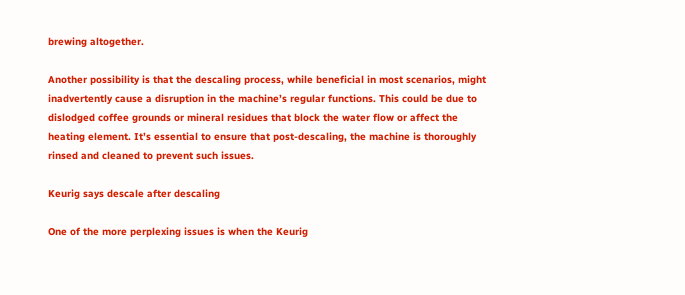brewing altogether.

Another possibility is that the descaling process, while beneficial in most scenarios, might inadvertently cause a disruption in the machine’s regular functions. This could be due to dislodged coffee grounds or mineral residues that block the water flow or affect the heating element. It’s essential to ensure that post-descaling, the machine is thoroughly rinsed and cleaned to prevent such issues.

Keurig says descale after descaling

One of the more perplexing issues is when the Keurig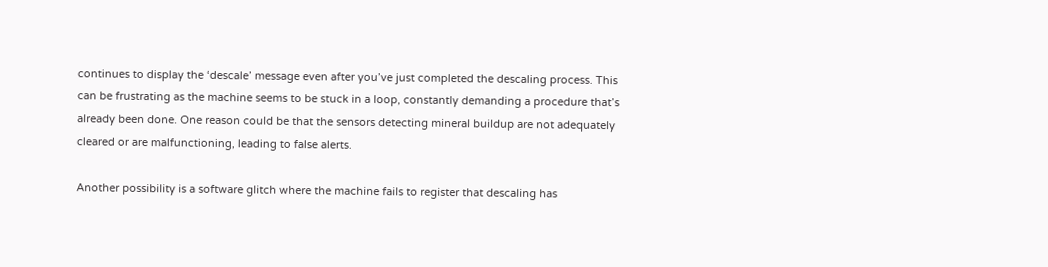continues to display the ‘descale’ message even after you’ve just completed the descaling process. This can be frustrating as the machine seems to be stuck in a loop, constantly demanding a procedure that’s already been done. One reason could be that the sensors detecting mineral buildup are not adequately cleared or are malfunctioning, leading to false alerts.

Another possibility is a software glitch where the machine fails to register that descaling has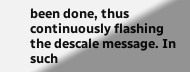been done, thus continuously flashing the descale message. In such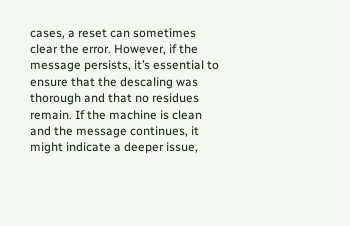cases, a reset can sometimes clear the error. However, if the message persists, it’s essential to ensure that the descaling was thorough and that no residues remain. If the machine is clean and the message continues, it might indicate a deeper issue,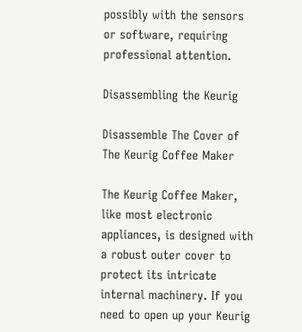possibly with the sensors or software, requiring professional attention.

Disassembling the Keurig

Disassemble The Cover of The Keurig Coffee Maker

The Keurig Coffee Maker, like most electronic appliances, is designed with a robust outer cover to protect its intricate internal machinery. If you need to open up your Keurig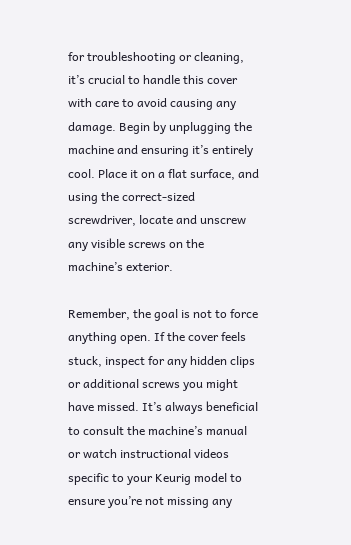for troubleshooting or cleaning, it’s crucial to handle this cover with care to avoid causing any damage. Begin by unplugging the machine and ensuring it’s entirely cool. Place it on a flat surface, and using the correct-sized screwdriver, locate and unscrew any visible screws on the machine’s exterior.

Remember, the goal is not to force anything open. If the cover feels stuck, inspect for any hidden clips or additional screws you might have missed. It’s always beneficial to consult the machine’s manual or watch instructional videos specific to your Keurig model to ensure you’re not missing any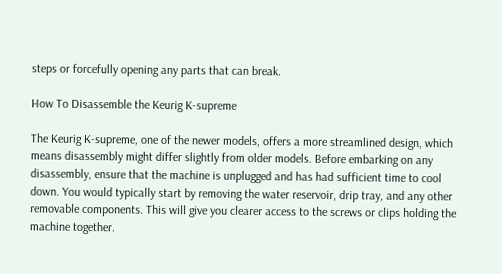steps or forcefully opening any parts that can break.

How To Disassemble the Keurig K-supreme

The Keurig K-supreme, one of the newer models, offers a more streamlined design, which means disassembly might differ slightly from older models. Before embarking on any disassembly, ensure that the machine is unplugged and has had sufficient time to cool down. You would typically start by removing the water reservoir, drip tray, and any other removable components. This will give you clearer access to the screws or clips holding the machine together.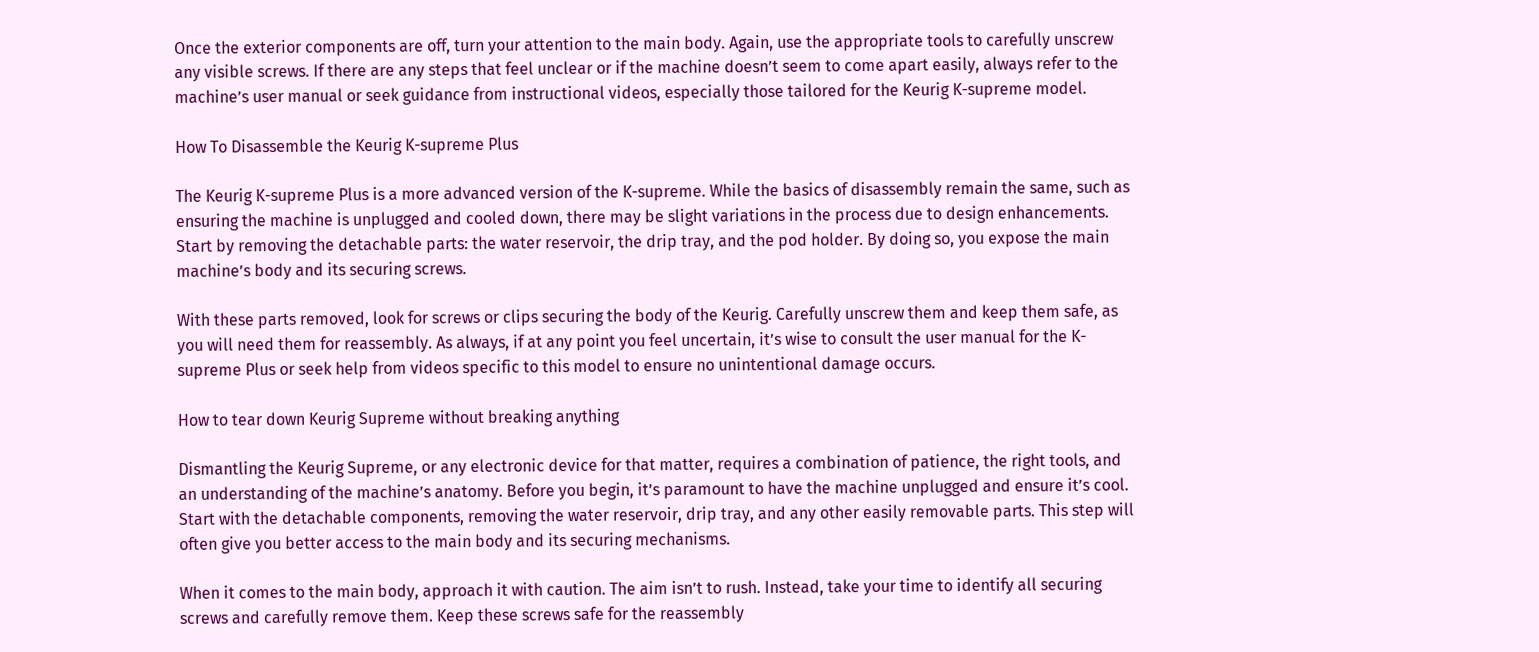Once the exterior components are off, turn your attention to the main body. Again, use the appropriate tools to carefully unscrew any visible screws. If there are any steps that feel unclear or if the machine doesn’t seem to come apart easily, always refer to the machine’s user manual or seek guidance from instructional videos, especially those tailored for the Keurig K-supreme model.

How To Disassemble the Keurig K-supreme Plus

The Keurig K-supreme Plus is a more advanced version of the K-supreme. While the basics of disassembly remain the same, such as ensuring the machine is unplugged and cooled down, there may be slight variations in the process due to design enhancements. Start by removing the detachable parts: the water reservoir, the drip tray, and the pod holder. By doing so, you expose the main machine’s body and its securing screws.

With these parts removed, look for screws or clips securing the body of the Keurig. Carefully unscrew them and keep them safe, as you will need them for reassembly. As always, if at any point you feel uncertain, it’s wise to consult the user manual for the K-supreme Plus or seek help from videos specific to this model to ensure no unintentional damage occurs.

How to tear down Keurig Supreme without breaking anything

Dismantling the Keurig Supreme, or any electronic device for that matter, requires a combination of patience, the right tools, and an understanding of the machine’s anatomy. Before you begin, it’s paramount to have the machine unplugged and ensure it’s cool. Start with the detachable components, removing the water reservoir, drip tray, and any other easily removable parts. This step will often give you better access to the main body and its securing mechanisms.

When it comes to the main body, approach it with caution. The aim isn’t to rush. Instead, take your time to identify all securing screws and carefully remove them. Keep these screws safe for the reassembly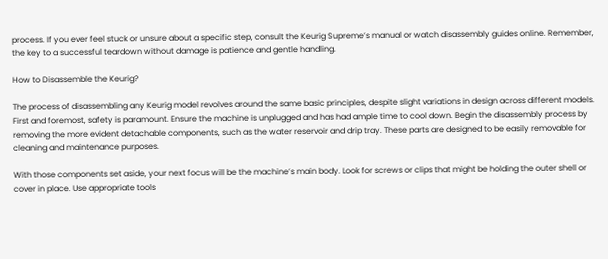process. If you ever feel stuck or unsure about a specific step, consult the Keurig Supreme’s manual or watch disassembly guides online. Remember, the key to a successful teardown without damage is patience and gentle handling.

How to Disassemble the Keurig?

The process of disassembling any Keurig model revolves around the same basic principles, despite slight variations in design across different models. First and foremost, safety is paramount. Ensure the machine is unplugged and has had ample time to cool down. Begin the disassembly process by removing the more evident detachable components, such as the water reservoir and drip tray. These parts are designed to be easily removable for cleaning and maintenance purposes.

With those components set aside, your next focus will be the machine’s main body. Look for screws or clips that might be holding the outer shell or cover in place. Use appropriate tools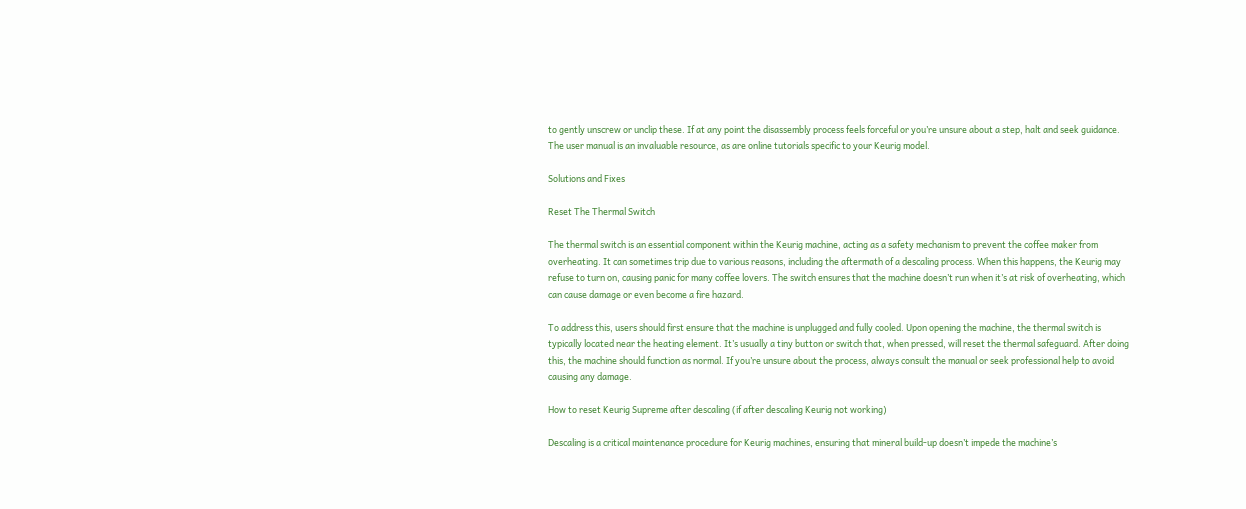to gently unscrew or unclip these. If at any point the disassembly process feels forceful or you’re unsure about a step, halt and seek guidance. The user manual is an invaluable resource, as are online tutorials specific to your Keurig model.

Solutions and Fixes

Reset The Thermal Switch

The thermal switch is an essential component within the Keurig machine, acting as a safety mechanism to prevent the coffee maker from overheating. It can sometimes trip due to various reasons, including the aftermath of a descaling process. When this happens, the Keurig may refuse to turn on, causing panic for many coffee lovers. The switch ensures that the machine doesn’t run when it’s at risk of overheating, which can cause damage or even become a fire hazard.

To address this, users should first ensure that the machine is unplugged and fully cooled. Upon opening the machine, the thermal switch is typically located near the heating element. It’s usually a tiny button or switch that, when pressed, will reset the thermal safeguard. After doing this, the machine should function as normal. If you’re unsure about the process, always consult the manual or seek professional help to avoid causing any damage.

How to reset Keurig Supreme after descaling (if after descaling Keurig not working)

Descaling is a critical maintenance procedure for Keurig machines, ensuring that mineral build-up doesn’t impede the machine’s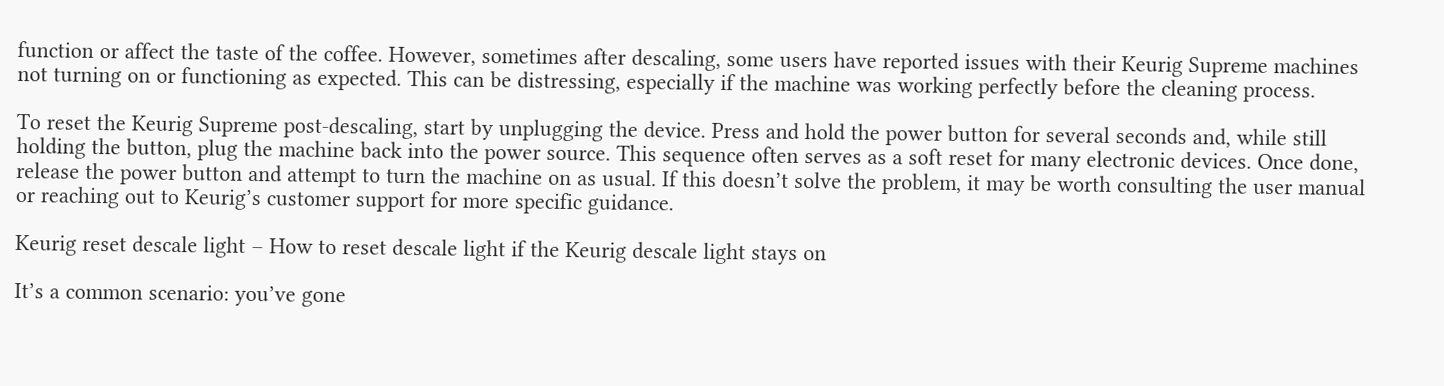function or affect the taste of the coffee. However, sometimes after descaling, some users have reported issues with their Keurig Supreme machines not turning on or functioning as expected. This can be distressing, especially if the machine was working perfectly before the cleaning process.

To reset the Keurig Supreme post-descaling, start by unplugging the device. Press and hold the power button for several seconds and, while still holding the button, plug the machine back into the power source. This sequence often serves as a soft reset for many electronic devices. Once done, release the power button and attempt to turn the machine on as usual. If this doesn’t solve the problem, it may be worth consulting the user manual or reaching out to Keurig’s customer support for more specific guidance.

Keurig reset descale light – How to reset descale light if the Keurig descale light stays on

It’s a common scenario: you’ve gone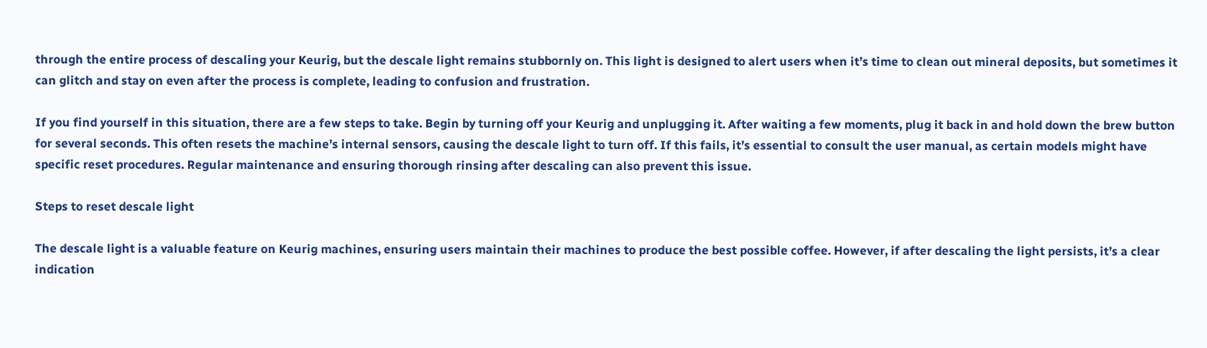through the entire process of descaling your Keurig, but the descale light remains stubbornly on. This light is designed to alert users when it’s time to clean out mineral deposits, but sometimes it can glitch and stay on even after the process is complete, leading to confusion and frustration.

If you find yourself in this situation, there are a few steps to take. Begin by turning off your Keurig and unplugging it. After waiting a few moments, plug it back in and hold down the brew button for several seconds. This often resets the machine’s internal sensors, causing the descale light to turn off. If this fails, it’s essential to consult the user manual, as certain models might have specific reset procedures. Regular maintenance and ensuring thorough rinsing after descaling can also prevent this issue.

Steps to reset descale light

The descale light is a valuable feature on Keurig machines, ensuring users maintain their machines to produce the best possible coffee. However, if after descaling the light persists, it’s a clear indication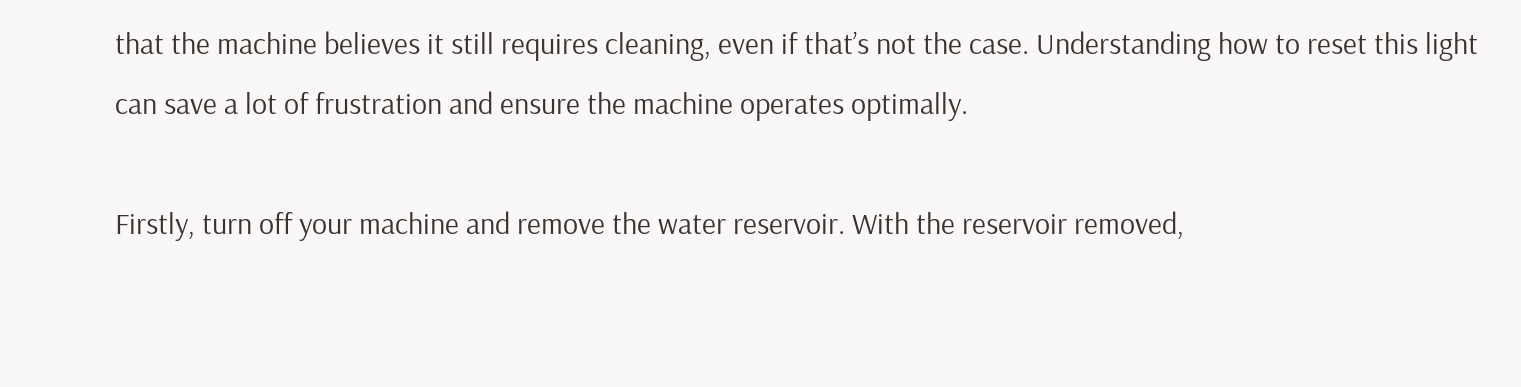that the machine believes it still requires cleaning, even if that’s not the case. Understanding how to reset this light can save a lot of frustration and ensure the machine operates optimally.

Firstly, turn off your machine and remove the water reservoir. With the reservoir removed,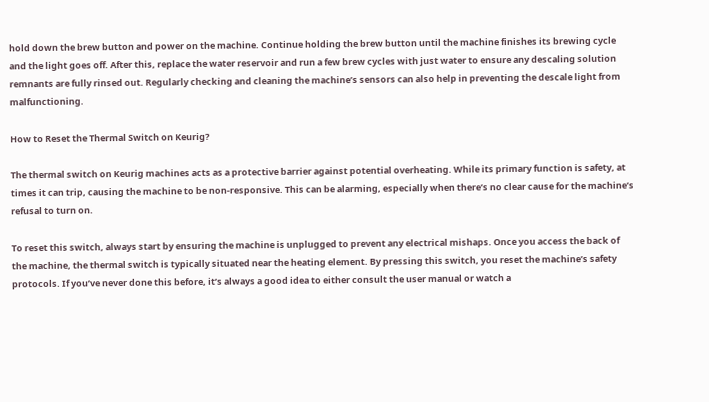hold down the brew button and power on the machine. Continue holding the brew button until the machine finishes its brewing cycle and the light goes off. After this, replace the water reservoir and run a few brew cycles with just water to ensure any descaling solution remnants are fully rinsed out. Regularly checking and cleaning the machine’s sensors can also help in preventing the descale light from malfunctioning.

How to Reset the Thermal Switch on Keurig?

The thermal switch on Keurig machines acts as a protective barrier against potential overheating. While its primary function is safety, at times it can trip, causing the machine to be non-responsive. This can be alarming, especially when there’s no clear cause for the machine’s refusal to turn on.

To reset this switch, always start by ensuring the machine is unplugged to prevent any electrical mishaps. Once you access the back of the machine, the thermal switch is typically situated near the heating element. By pressing this switch, you reset the machine’s safety protocols. If you’ve never done this before, it’s always a good idea to either consult the user manual or watch a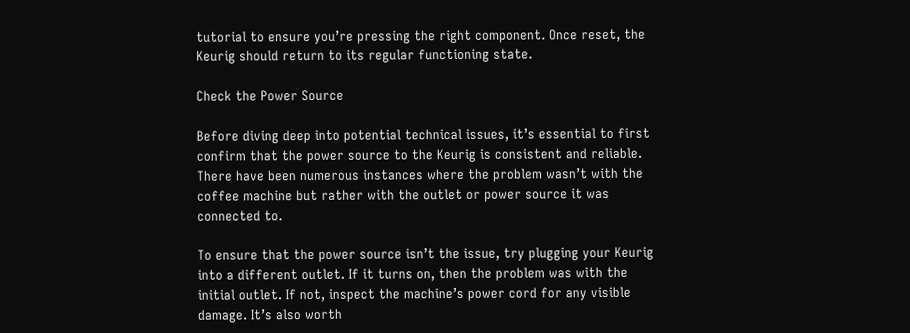tutorial to ensure you’re pressing the right component. Once reset, the Keurig should return to its regular functioning state.

Check the Power Source

Before diving deep into potential technical issues, it’s essential to first confirm that the power source to the Keurig is consistent and reliable. There have been numerous instances where the problem wasn’t with the coffee machine but rather with the outlet or power source it was connected to.

To ensure that the power source isn’t the issue, try plugging your Keurig into a different outlet. If it turns on, then the problem was with the initial outlet. If not, inspect the machine’s power cord for any visible damage. It’s also worth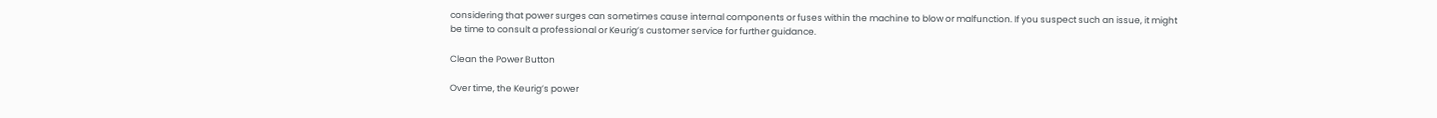considering that power surges can sometimes cause internal components or fuses within the machine to blow or malfunction. If you suspect such an issue, it might be time to consult a professional or Keurig’s customer service for further guidance.

Clean the Power Button

Over time, the Keurig’s power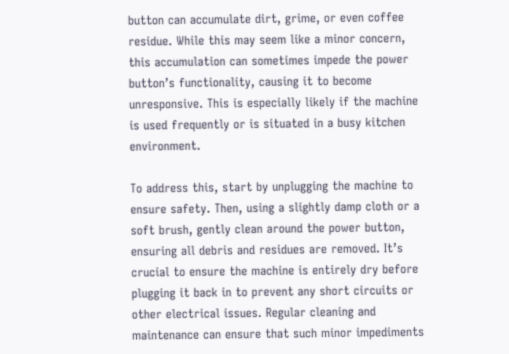button can accumulate dirt, grime, or even coffee residue. While this may seem like a minor concern, this accumulation can sometimes impede the power button’s functionality, causing it to become unresponsive. This is especially likely if the machine is used frequently or is situated in a busy kitchen environment.

To address this, start by unplugging the machine to ensure safety. Then, using a slightly damp cloth or a soft brush, gently clean around the power button, ensuring all debris and residues are removed. It’s crucial to ensure the machine is entirely dry before plugging it back in to prevent any short circuits or other electrical issues. Regular cleaning and maintenance can ensure that such minor impediments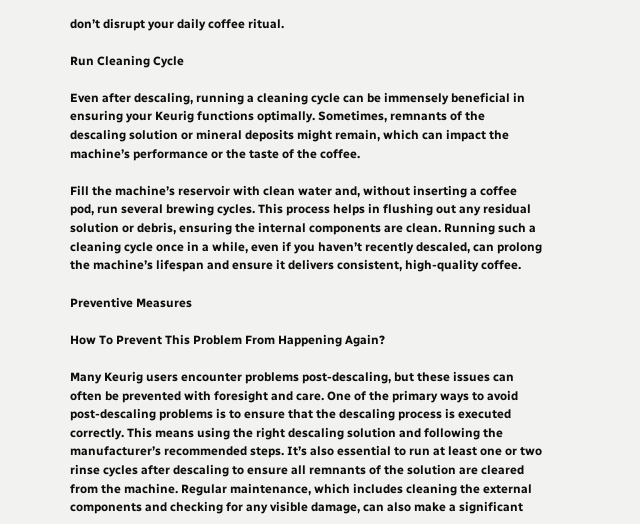don’t disrupt your daily coffee ritual.

Run Cleaning Cycle

Even after descaling, running a cleaning cycle can be immensely beneficial in ensuring your Keurig functions optimally. Sometimes, remnants of the descaling solution or mineral deposits might remain, which can impact the machine’s performance or the taste of the coffee.

Fill the machine’s reservoir with clean water and, without inserting a coffee pod, run several brewing cycles. This process helps in flushing out any residual solution or debris, ensuring the internal components are clean. Running such a cleaning cycle once in a while, even if you haven’t recently descaled, can prolong the machine’s lifespan and ensure it delivers consistent, high-quality coffee.

Preventive Measures

How To Prevent This Problem From Happening Again?

Many Keurig users encounter problems post-descaling, but these issues can often be prevented with foresight and care. One of the primary ways to avoid post-descaling problems is to ensure that the descaling process is executed correctly. This means using the right descaling solution and following the manufacturer’s recommended steps. It’s also essential to run at least one or two rinse cycles after descaling to ensure all remnants of the solution are cleared from the machine. Regular maintenance, which includes cleaning the external components and checking for any visible damage, can also make a significant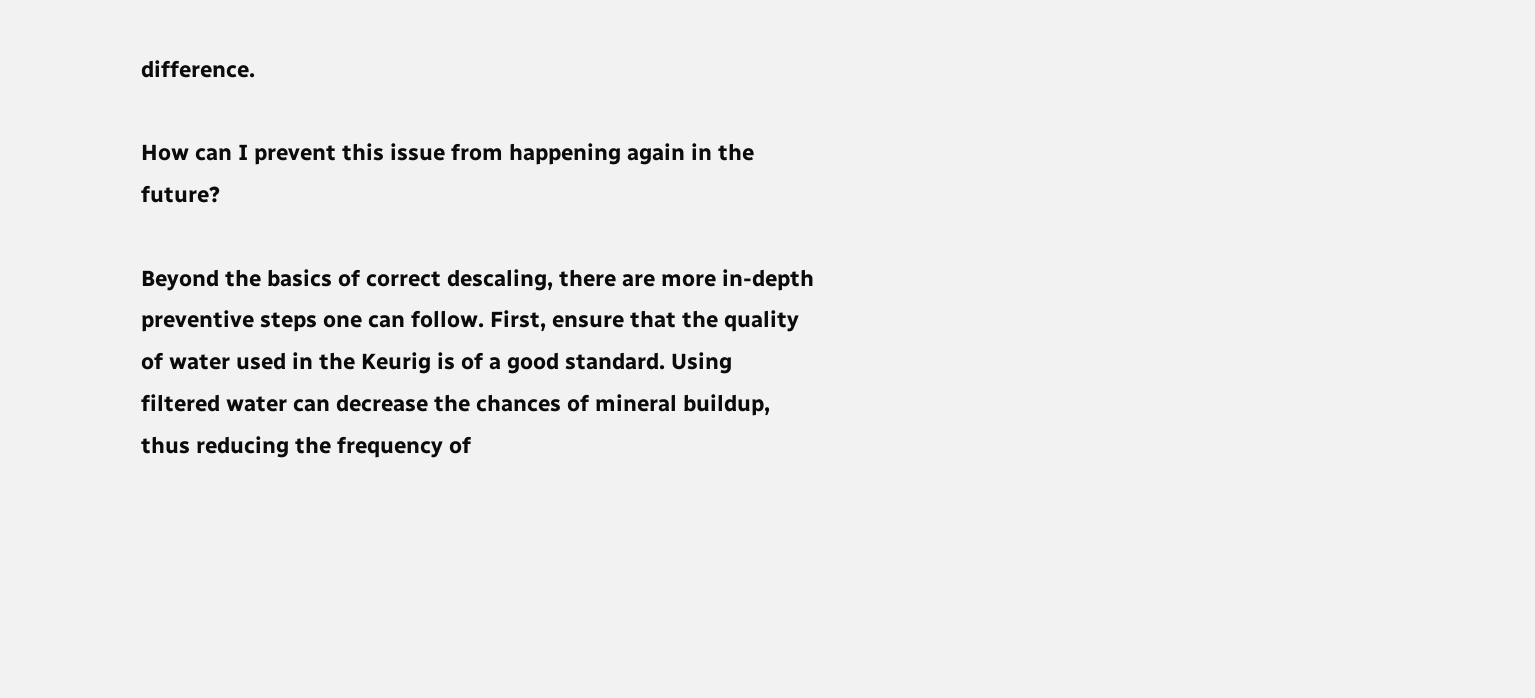difference.

How can I prevent this issue from happening again in the future?

Beyond the basics of correct descaling, there are more in-depth preventive steps one can follow. First, ensure that the quality of water used in the Keurig is of a good standard. Using filtered water can decrease the chances of mineral buildup, thus reducing the frequency of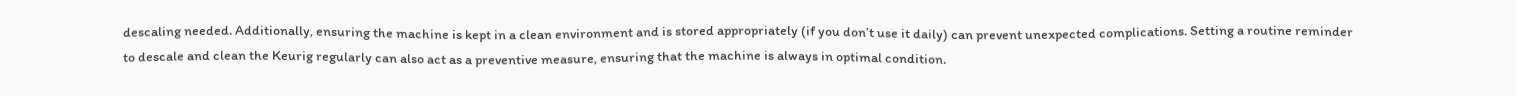descaling needed. Additionally, ensuring the machine is kept in a clean environment and is stored appropriately (if you don’t use it daily) can prevent unexpected complications. Setting a routine reminder to descale and clean the Keurig regularly can also act as a preventive measure, ensuring that the machine is always in optimal condition.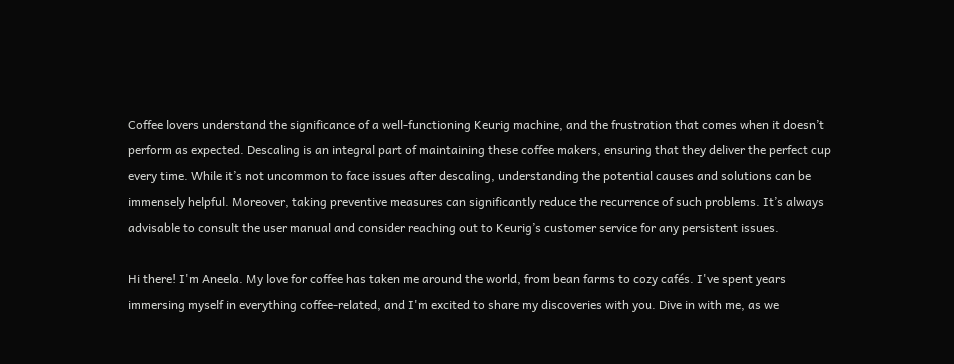Coffee lovers understand the significance of a well-functioning Keurig machine, and the frustration that comes when it doesn’t perform as expected. Descaling is an integral part of maintaining these coffee makers, ensuring that they deliver the perfect cup every time. While it’s not uncommon to face issues after descaling, understanding the potential causes and solutions can be immensely helpful. Moreover, taking preventive measures can significantly reduce the recurrence of such problems. It’s always advisable to consult the user manual and consider reaching out to Keurig’s customer service for any persistent issues.

Hi there! I'm Aneela. My love for coffee has taken me around the world, from bean farms to cozy cafés. I've spent years immersing myself in everything coffee-related, and I'm excited to share my discoveries with you. Dive in with me, as we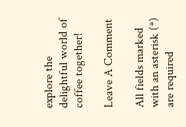explore the delightful world of coffee together!

Leave A Comment

All fields marked with an asterisk (*) are required